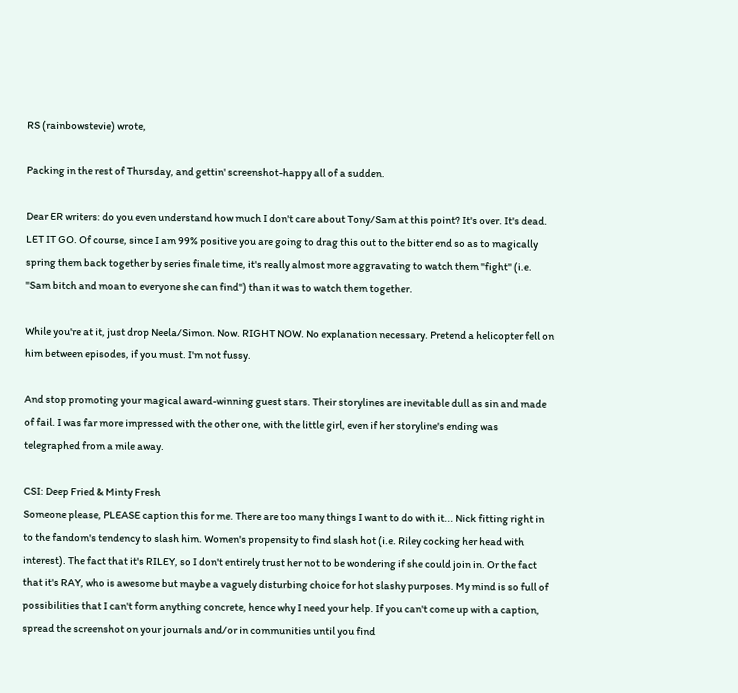RS (rainbowstevie) wrote,

Packing in the rest of Thursday, and gettin' screenshot-happy all of a sudden.

Dear ER writers: do you even understand how much I don't care about Tony/Sam at this point? It's over. It's dead. LET IT GO. Of course, since I am 99% positive you are going to drag this out to the bitter end so as to magically spring them back together by series finale time, it's really almost more aggravating to watch them "fight" (i.e. "Sam bitch and moan to everyone she can find") than it was to watch them together.

While you're at it, just drop Neela/Simon. Now. RIGHT NOW. No explanation necessary. Pretend a helicopter fell on him between episodes, if you must. I'm not fussy.

And stop promoting your magical award-winning guest stars. Their storylines are inevitable dull as sin and made of fail. I was far more impressed with the other one, with the little girl, even if her storyline's ending was telegraphed from a mile away.

CSI: Deep Fried & Minty Fresh
Someone please, PLEASE caption this for me. There are too many things I want to do with it... Nick fitting right in to the fandom's tendency to slash him. Women's propensity to find slash hot (i.e. Riley cocking her head with interest). The fact that it's RILEY, so I don't entirely trust her not to be wondering if she could join in. Or the fact that it's RAY, who is awesome but maybe a vaguely disturbing choice for hot slashy purposes. My mind is so full of possibilities that I can't form anything concrete, hence why I need your help. If you can't come up with a caption, spread the screenshot on your journals and/or in communities until you find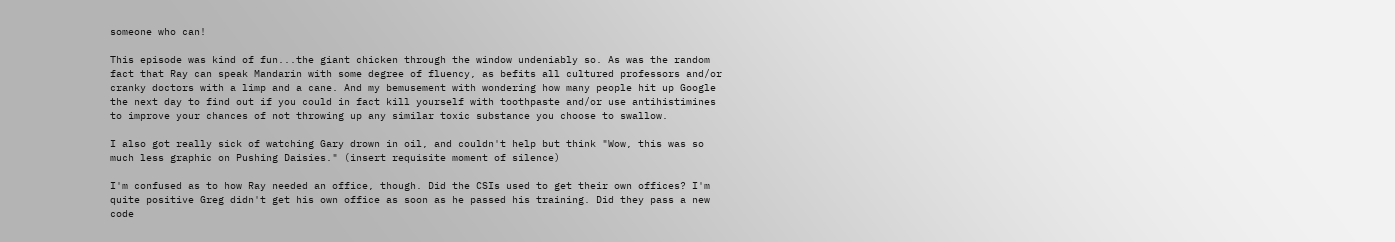someone who can!

This episode was kind of fun...the giant chicken through the window undeniably so. As was the random fact that Ray can speak Mandarin with some degree of fluency, as befits all cultured professors and/or cranky doctors with a limp and a cane. And my bemusement with wondering how many people hit up Google the next day to find out if you could in fact kill yourself with toothpaste and/or use antihistimines to improve your chances of not throwing up any similar toxic substance you choose to swallow.

I also got really sick of watching Gary drown in oil, and couldn't help but think "Wow, this was so much less graphic on Pushing Daisies." (insert requisite moment of silence)

I'm confused as to how Ray needed an office, though. Did the CSIs used to get their own offices? I'm quite positive Greg didn't get his own office as soon as he passed his training. Did they pass a new code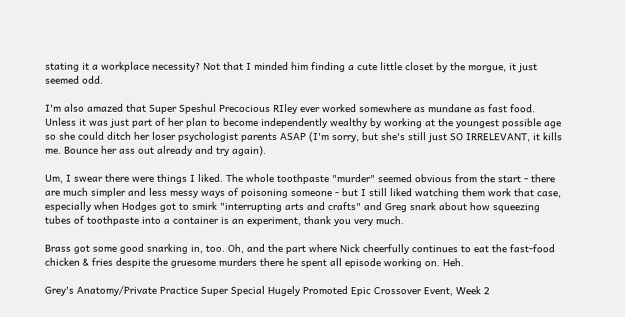stating it a workplace necessity? Not that I minded him finding a cute little closet by the morgue, it just seemed odd.

I'm also amazed that Super Speshul Precocious RIley ever worked somewhere as mundane as fast food. Unless it was just part of her plan to become independently wealthy by working at the youngest possible age so she could ditch her loser psychologist parents ASAP (I'm sorry, but she's still just SO IRRELEVANT, it kills me. Bounce her ass out already and try again).

Um, I swear there were things I liked. The whole toothpaste "murder" seemed obvious from the start - there are much simpler and less messy ways of poisoning someone - but I still liked watching them work that case, especially when Hodges got to smirk "interrupting arts and crafts" and Greg snark about how squeezing tubes of toothpaste into a container is an experiment, thank you very much.

Brass got some good snarking in, too. Oh, and the part where Nick cheerfully continues to eat the fast-food chicken & fries despite the gruesome murders there he spent all episode working on. Heh.

Grey's Anatomy/Private Practice Super Special Hugely Promoted Epic Crossover Event, Week 2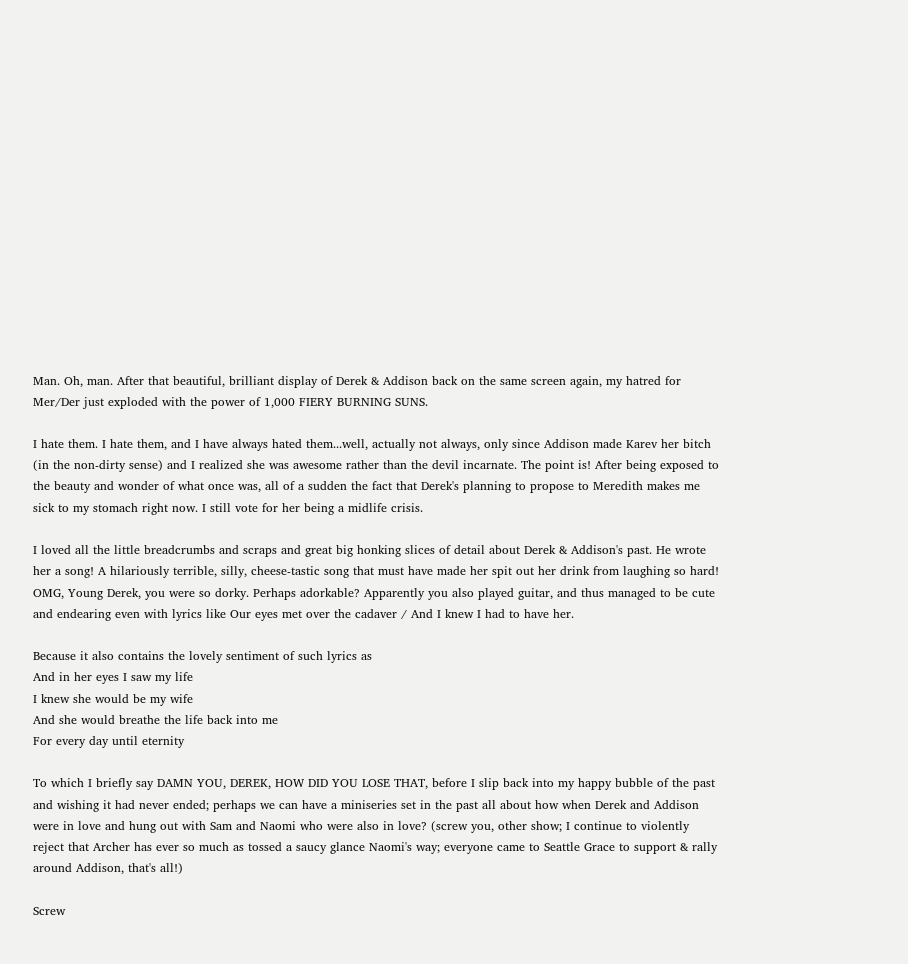Man. Oh, man. After that beautiful, brilliant display of Derek & Addison back on the same screen again, my hatred for Mer/Der just exploded with the power of 1,000 FIERY BURNING SUNS.

I hate them. I hate them, and I have always hated them...well, actually not always, only since Addison made Karev her bitch (in the non-dirty sense) and I realized she was awesome rather than the devil incarnate. The point is! After being exposed to the beauty and wonder of what once was, all of a sudden the fact that Derek's planning to propose to Meredith makes me sick to my stomach right now. I still vote for her being a midlife crisis.

I loved all the little breadcrumbs and scraps and great big honking slices of detail about Derek & Addison's past. He wrote her a song! A hilariously terrible, silly, cheese-tastic song that must have made her spit out her drink from laughing so hard! OMG, Young Derek, you were so dorky. Perhaps adorkable? Apparently you also played guitar, and thus managed to be cute and endearing even with lyrics like Our eyes met over the cadaver / And I knew I had to have her.

Because it also contains the lovely sentiment of such lyrics as
And in her eyes I saw my life
I knew she would be my wife
And she would breathe the life back into me
For every day until eternity

To which I briefly say DAMN YOU, DEREK, HOW DID YOU LOSE THAT, before I slip back into my happy bubble of the past and wishing it had never ended; perhaps we can have a miniseries set in the past all about how when Derek and Addison were in love and hung out with Sam and Naomi who were also in love? (screw you, other show; I continue to violently reject that Archer has ever so much as tossed a saucy glance Naomi's way; everyone came to Seattle Grace to support & rally around Addison, that's all!)

Screw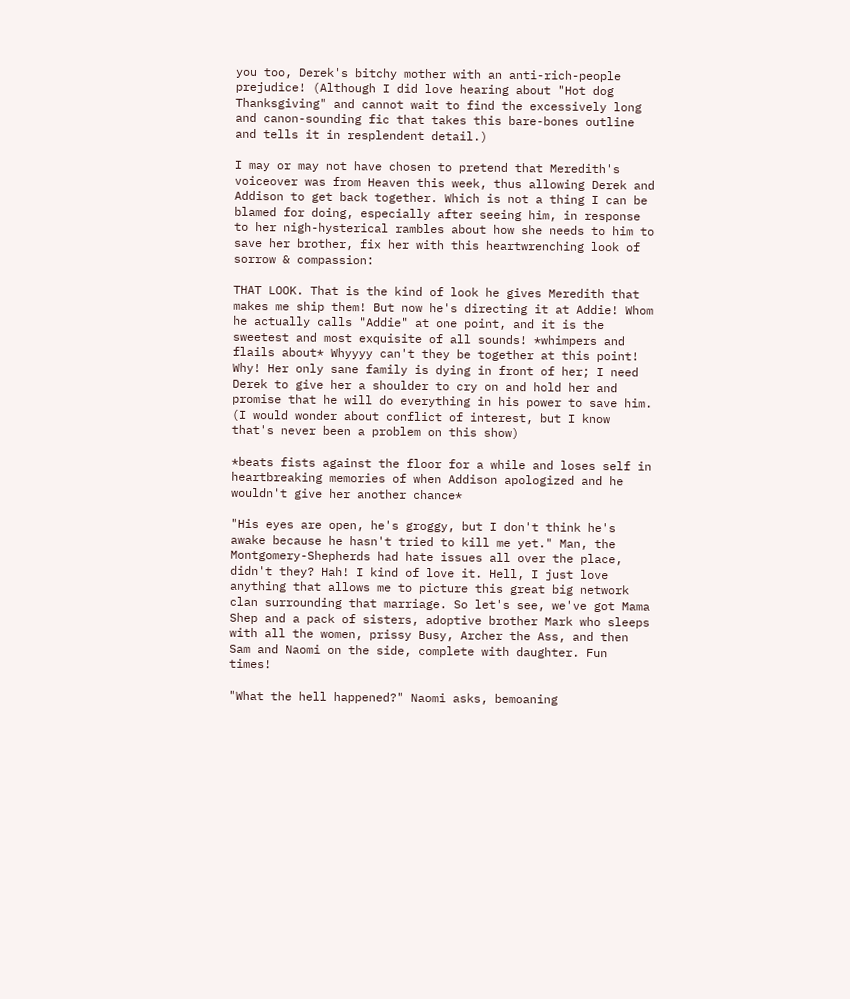you too, Derek's bitchy mother with an anti-rich-people prejudice! (Although I did love hearing about "Hot dog Thanksgiving" and cannot wait to find the excessively long and canon-sounding fic that takes this bare-bones outline and tells it in resplendent detail.)

I may or may not have chosen to pretend that Meredith's voiceover was from Heaven this week, thus allowing Derek and Addison to get back together. Which is not a thing I can be blamed for doing, especially after seeing him, in response to her nigh-hysterical rambles about how she needs to him to save her brother, fix her with this heartwrenching look of sorrow & compassion:

THAT LOOK. That is the kind of look he gives Meredith that makes me ship them! But now he's directing it at Addie! Whom he actually calls "Addie" at one point, and it is the sweetest and most exquisite of all sounds! *whimpers and flails about* Whyyyy can't they be together at this point! Why! Her only sane family is dying in front of her; I need Derek to give her a shoulder to cry on and hold her and promise that he will do everything in his power to save him. (I would wonder about conflict of interest, but I know that's never been a problem on this show)

*beats fists against the floor for a while and loses self in heartbreaking memories of when Addison apologized and he wouldn't give her another chance*

"His eyes are open, he's groggy, but I don't think he's awake because he hasn't tried to kill me yet." Man, the Montgomery-Shepherds had hate issues all over the place, didn't they? Hah! I kind of love it. Hell, I just love anything that allows me to picture this great big network clan surrounding that marriage. So let's see, we've got Mama Shep and a pack of sisters, adoptive brother Mark who sleeps with all the women, prissy Busy, Archer the Ass, and then Sam and Naomi on the side, complete with daughter. Fun times!

"What the hell happened?" Naomi asks, bemoaning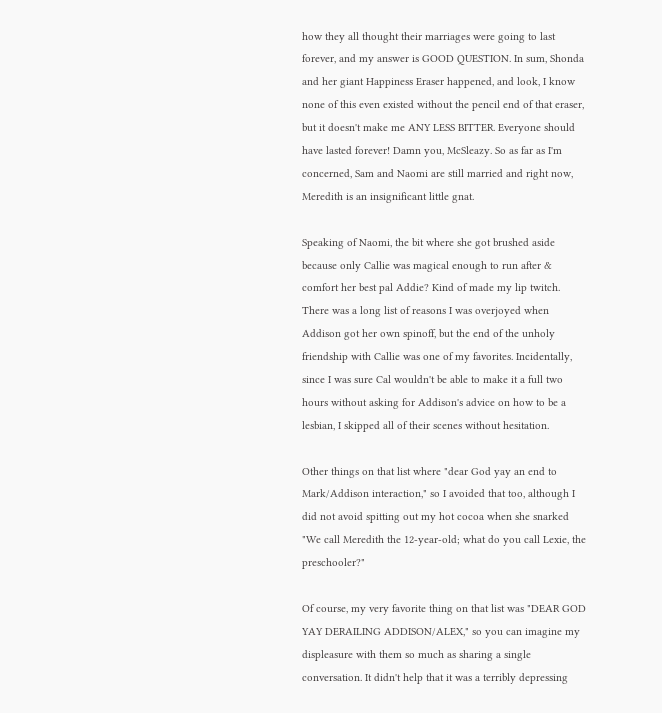how they all thought their marriages were going to last forever, and my answer is GOOD QUESTION. In sum, Shonda and her giant Happiness Eraser happened, and look, I know none of this even existed without the pencil end of that eraser, but it doesn't make me ANY LESS BITTER. Everyone should have lasted forever! Damn you, McSleazy. So as far as I'm concerned, Sam and Naomi are still married and right now, Meredith is an insignificant little gnat.

Speaking of Naomi, the bit where she got brushed aside because only Callie was magical enough to run after & comfort her best pal Addie? Kind of made my lip twitch. There was a long list of reasons I was overjoyed when Addison got her own spinoff, but the end of the unholy friendship with Callie was one of my favorites. Incidentally, since I was sure Cal wouldn't be able to make it a full two hours without asking for Addison's advice on how to be a lesbian, I skipped all of their scenes without hesitation.

Other things on that list where "dear God yay an end to Mark/Addison interaction," so I avoided that too, although I did not avoid spitting out my hot cocoa when she snarked "We call Meredith the 12-year-old; what do you call Lexie, the preschooler?"

Of course, my very favorite thing on that list was "DEAR GOD YAY DERAILING ADDISON/ALEX," so you can imagine my displeasure with them so much as sharing a single conversation. It didn't help that it was a terribly depressing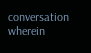conversation wherein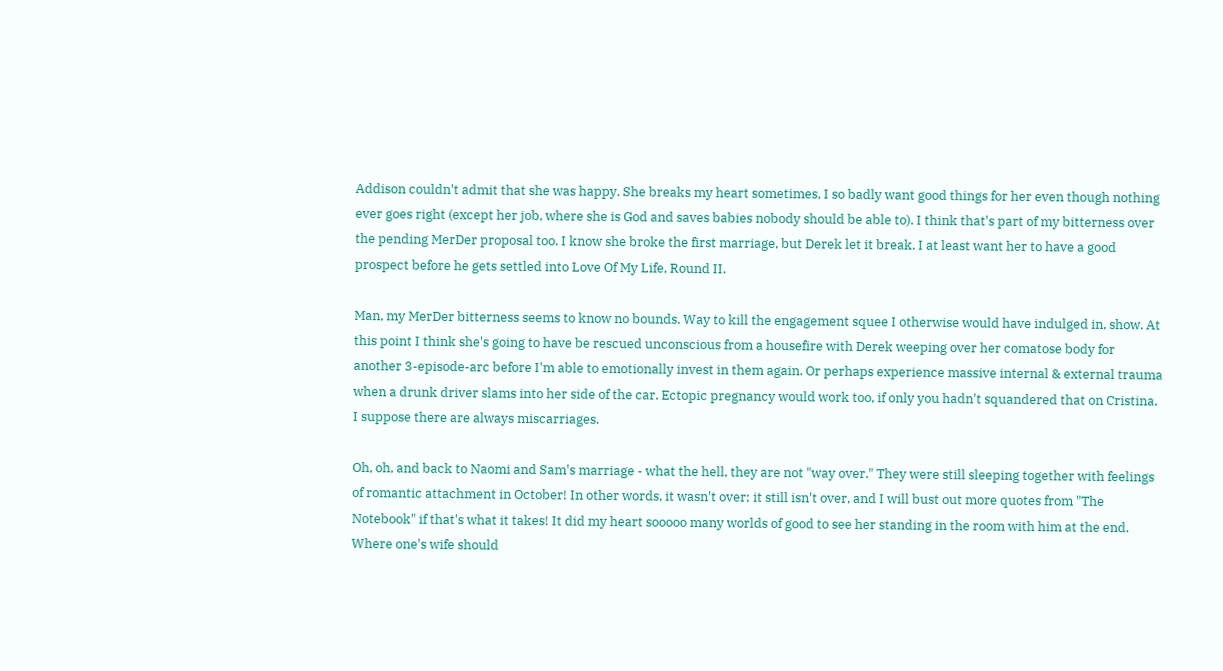Addison couldn't admit that she was happy. She breaks my heart sometimes, I so badly want good things for her even though nothing ever goes right (except her job, where she is God and saves babies nobody should be able to). I think that's part of my bitterness over the pending MerDer proposal too. I know she broke the first marriage, but Derek let it break. I at least want her to have a good prospect before he gets settled into Love Of My Life, Round II.

Man, my MerDer bitterness seems to know no bounds. Way to kill the engagement squee I otherwise would have indulged in, show. At this point I think she's going to have be rescued unconscious from a housefire with Derek weeping over her comatose body for another 3-episode-arc before I'm able to emotionally invest in them again. Or perhaps experience massive internal & external trauma when a drunk driver slams into her side of the car. Ectopic pregnancy would work too, if only you hadn't squandered that on Cristina. I suppose there are always miscarriages.

Oh, oh, and back to Naomi and Sam's marriage - what the hell, they are not "way over." They were still sleeping together with feelings of romantic attachment in October! In other words, it wasn't over; it still isn't over, and I will bust out more quotes from "The Notebook" if that's what it takes! It did my heart sooooo many worlds of good to see her standing in the room with him at the end. Where one's wife should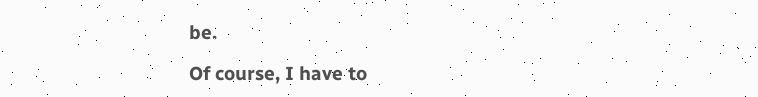be.

Of course, I have to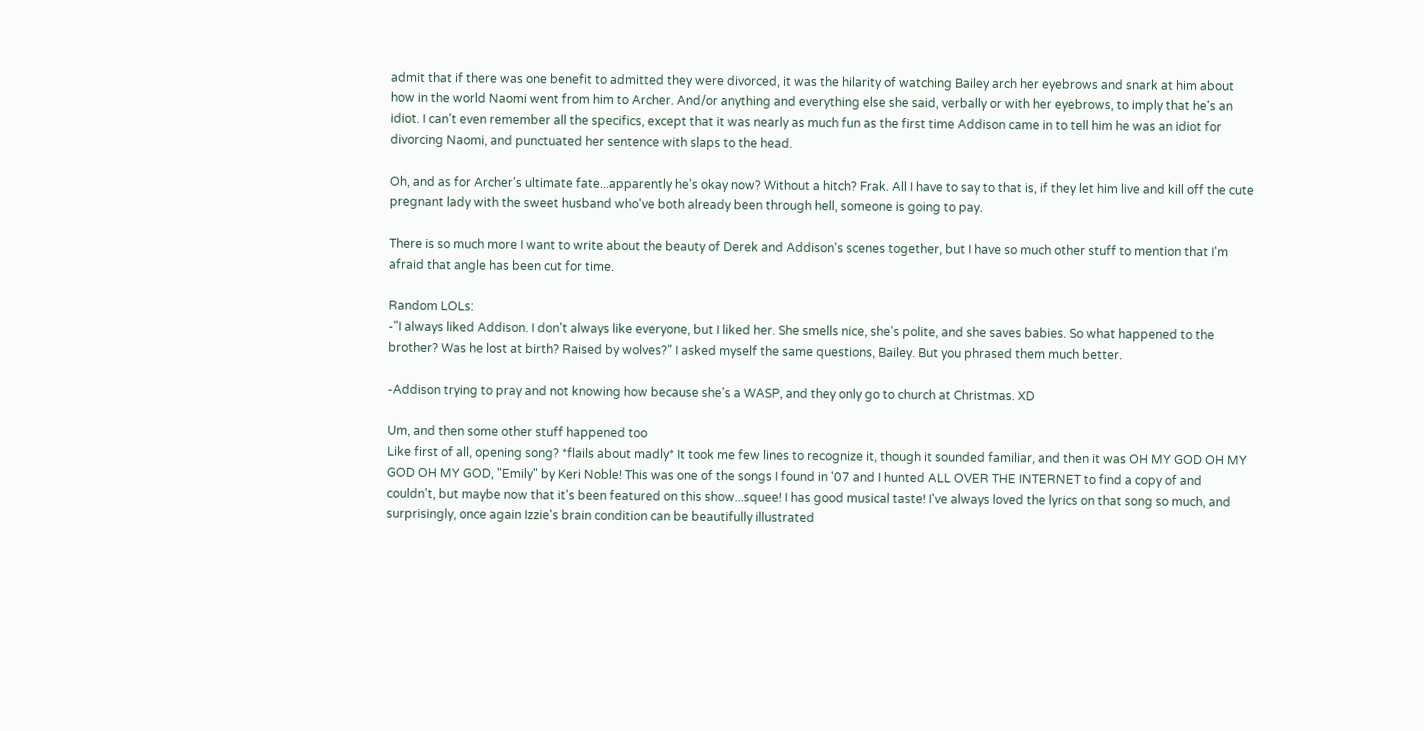admit that if there was one benefit to admitted they were divorced, it was the hilarity of watching Bailey arch her eyebrows and snark at him about how in the world Naomi went from him to Archer. And/or anything and everything else she said, verbally or with her eyebrows, to imply that he's an idiot. I can't even remember all the specifics, except that it was nearly as much fun as the first time Addison came in to tell him he was an idiot for divorcing Naomi, and punctuated her sentence with slaps to the head.

Oh, and as for Archer's ultimate fate...apparently he's okay now? Without a hitch? Frak. All I have to say to that is, if they let him live and kill off the cute pregnant lady with the sweet husband who've both already been through hell, someone is going to pay.

There is so much more I want to write about the beauty of Derek and Addison's scenes together, but I have so much other stuff to mention that I'm afraid that angle has been cut for time.

Random LOLs:
-"I always liked Addison. I don't always like everyone, but I liked her. She smells nice, she's polite, and she saves babies. So what happened to the brother? Was he lost at birth? Raised by wolves?" I asked myself the same questions, Bailey. But you phrased them much better.

-Addison trying to pray and not knowing how because she's a WASP, and they only go to church at Christmas. XD

Um, and then some other stuff happened too
Like first of all, opening song? *flails about madly* It took me few lines to recognize it, though it sounded familiar, and then it was OH MY GOD OH MY GOD OH MY GOD, "Emily" by Keri Noble! This was one of the songs I found in '07 and I hunted ALL OVER THE INTERNET to find a copy of and couldn't, but maybe now that it's been featured on this show...squee! I has good musical taste! I've always loved the lyrics on that song so much, and surprisingly, once again Izzie's brain condition can be beautifully illustrated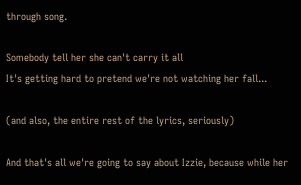through song.

Somebody tell her she can't carry it all
It's getting hard to pretend we're not watching her fall...

(and also, the entire rest of the lyrics, seriously)

And that's all we're going to say about Izzie, because while her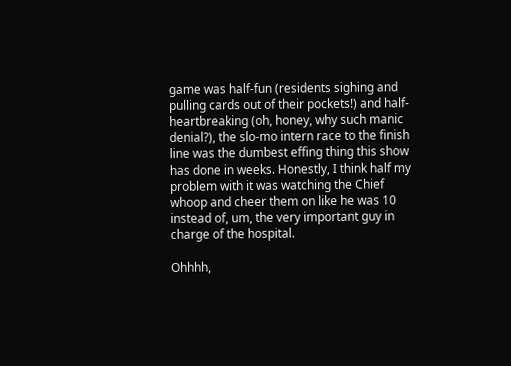game was half-fun (residents sighing and pulling cards out of their pockets!) and half-heartbreaking (oh, honey, why such manic denial?), the slo-mo intern race to the finish line was the dumbest effing thing this show has done in weeks. Honestly, I think half my problem with it was watching the Chief whoop and cheer them on like he was 10 instead of, um, the very important guy in charge of the hospital.

Ohhhh,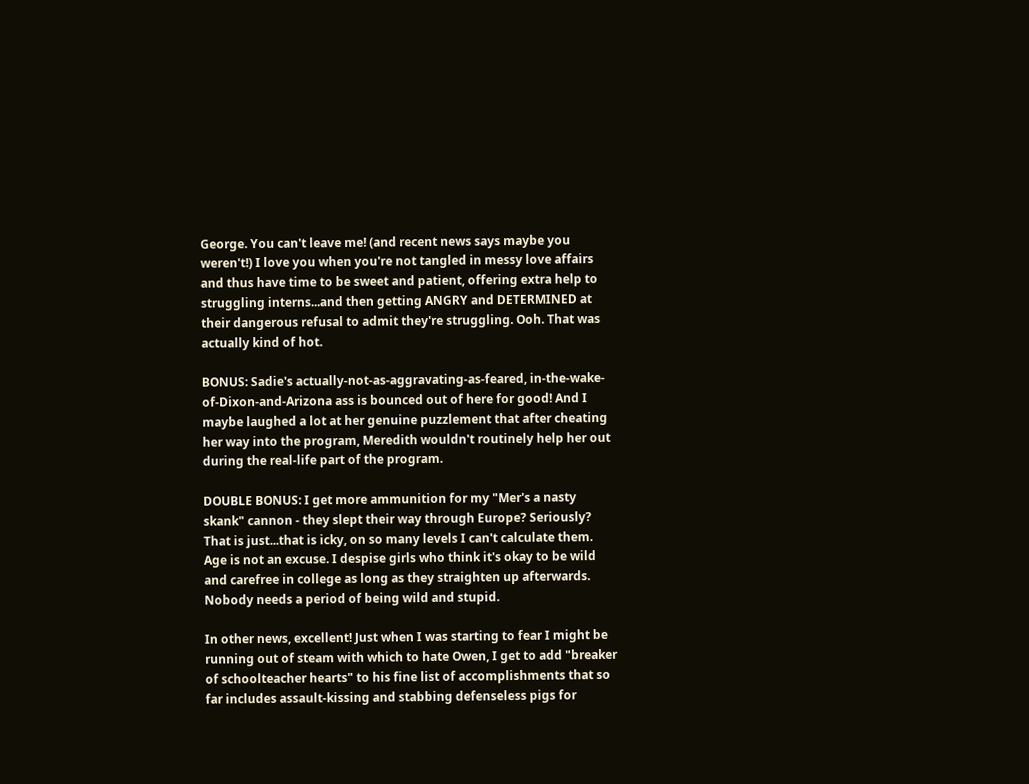George. You can't leave me! (and recent news says maybe you weren't!) I love you when you're not tangled in messy love affairs and thus have time to be sweet and patient, offering extra help to struggling interns...and then getting ANGRY and DETERMINED at their dangerous refusal to admit they're struggling. Ooh. That was actually kind of hot.

BONUS: Sadie's actually-not-as-aggravating-as-feared, in-the-wake-of-Dixon-and-Arizona ass is bounced out of here for good! And I maybe laughed a lot at her genuine puzzlement that after cheating her way into the program, Meredith wouldn't routinely help her out during the real-life part of the program.

DOUBLE BONUS: I get more ammunition for my "Mer's a nasty skank" cannon - they slept their way through Europe? Seriously? That is just...that is icky, on so many levels I can't calculate them. Age is not an excuse. I despise girls who think it's okay to be wild and carefree in college as long as they straighten up afterwards. Nobody needs a period of being wild and stupid.

In other news, excellent! Just when I was starting to fear I might be running out of steam with which to hate Owen, I get to add "breaker of schoolteacher hearts" to his fine list of accomplishments that so far includes assault-kissing and stabbing defenseless pigs for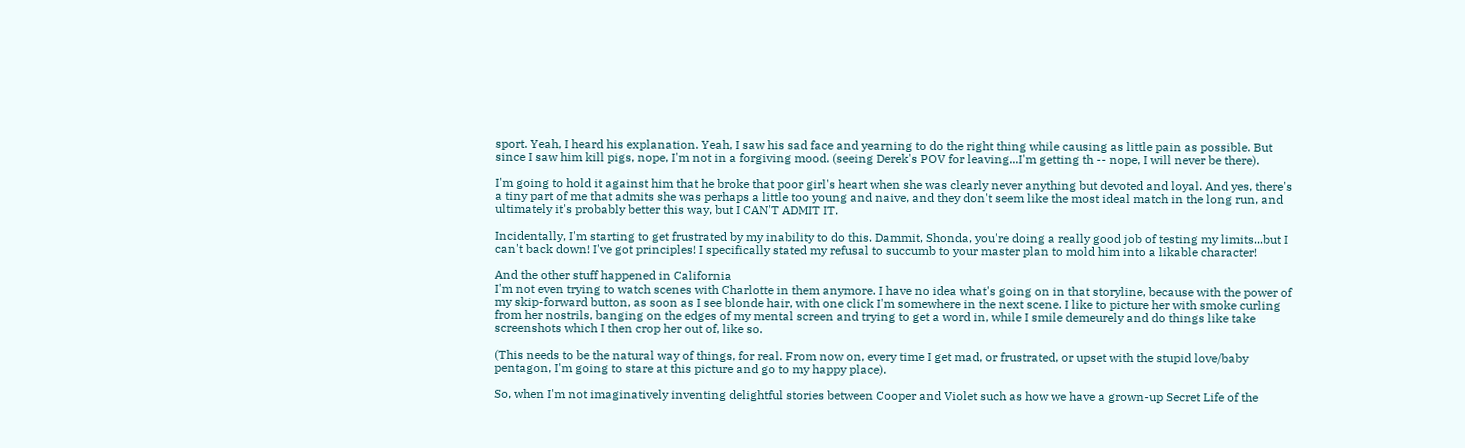sport. Yeah, I heard his explanation. Yeah, I saw his sad face and yearning to do the right thing while causing as little pain as possible. But since I saw him kill pigs, nope, I'm not in a forgiving mood. (seeing Derek's POV for leaving...I'm getting th -- nope, I will never be there).

I'm going to hold it against him that he broke that poor girl's heart when she was clearly never anything but devoted and loyal. And yes, there's a tiny part of me that admits she was perhaps a little too young and naive, and they don't seem like the most ideal match in the long run, and ultimately it's probably better this way, but I CAN'T ADMIT IT.

Incidentally, I'm starting to get frustrated by my inability to do this. Dammit, Shonda, you're doing a really good job of testing my limits...but I can't back down! I've got principles! I specifically stated my refusal to succumb to your master plan to mold him into a likable character!

And the other stuff happened in California
I'm not even trying to watch scenes with Charlotte in them anymore. I have no idea what's going on in that storyline, because with the power of my skip-forward button, as soon as I see blonde hair, with one click I'm somewhere in the next scene. I like to picture her with smoke curling from her nostrils, banging on the edges of my mental screen and trying to get a word in, while I smile demeurely and do things like take screenshots which I then crop her out of, like so.

(This needs to be the natural way of things, for real. From now on, every time I get mad, or frustrated, or upset with the stupid love/baby pentagon, I'm going to stare at this picture and go to my happy place).

So, when I'm not imaginatively inventing delightful stories between Cooper and Violet such as how we have a grown-up Secret Life of the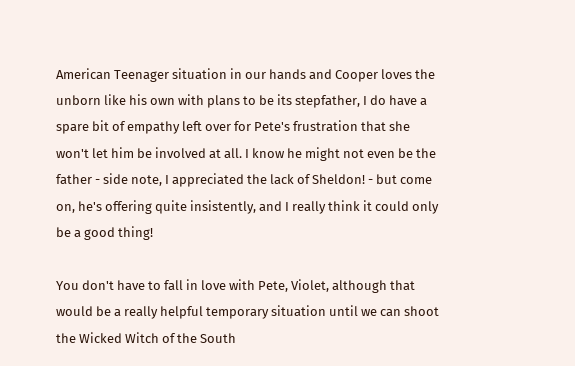American Teenager situation in our hands and Cooper loves the unborn like his own with plans to be its stepfather, I do have a spare bit of empathy left over for Pete's frustration that she won't let him be involved at all. I know he might not even be the father - side note, I appreciated the lack of Sheldon! - but come on, he's offering quite insistently, and I really think it could only be a good thing!

You don't have to fall in love with Pete, Violet, although that would be a really helpful temporary situation until we can shoot the Wicked Witch of the South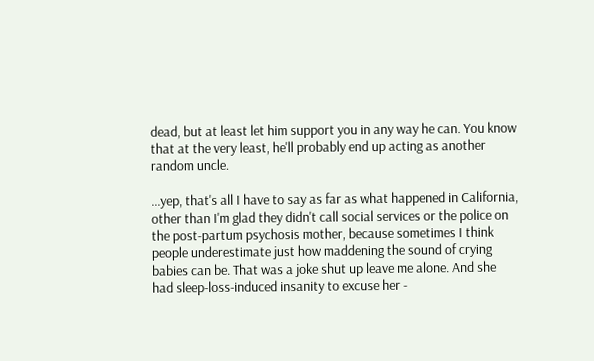dead, but at least let him support you in any way he can. You know that at the very least, he'll probably end up acting as another random uncle.

...yep, that's all I have to say as far as what happened in California, other than I'm glad they didn't call social services or the police on the post-partum psychosis mother, because sometimes I think people underestimate just how maddening the sound of crying babies can be. That was a joke shut up leave me alone. And she had sleep-loss-induced insanity to excuse her -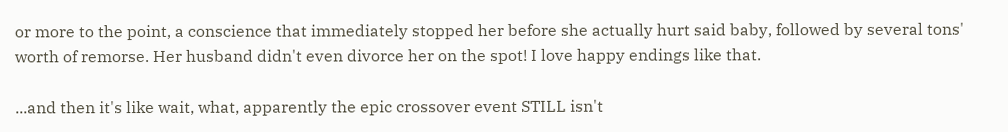or more to the point, a conscience that immediately stopped her before she actually hurt said baby, followed by several tons' worth of remorse. Her husband didn't even divorce her on the spot! I love happy endings like that.

...and then it's like wait, what, apparently the epic crossover event STILL isn't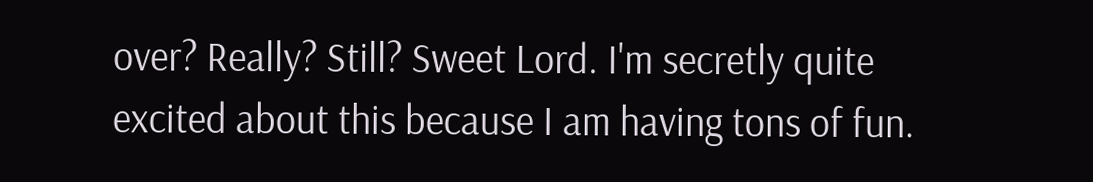over? Really? Still? Sweet Lord. I'm secretly quite excited about this because I am having tons of fun.